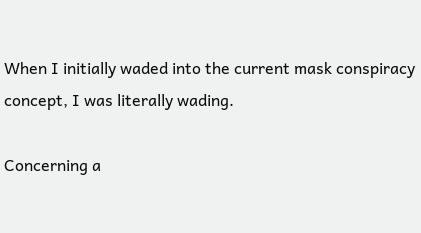When I initially waded into the current mask conspiracy concept, I was literally wading.

Concerning a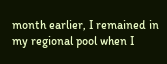month earlier, I remained in my regional pool when I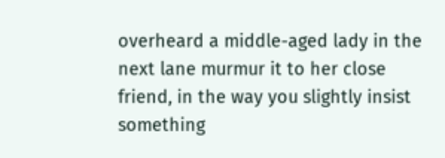overheard a middle-aged lady in the next lane murmur it to her close friend, in the way you slightly insist something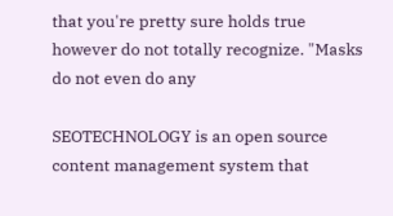that you're pretty sure holds true however do not totally recognize. "Masks do not even do any

SEOTECHNOLOGY is an open source content management system that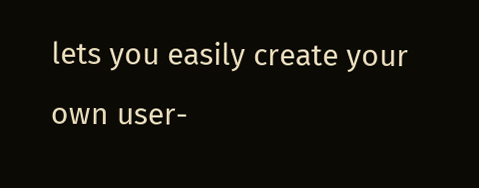lets you easily create your own user-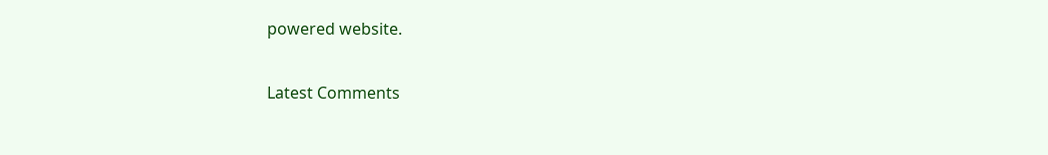powered website.

Latest Comments